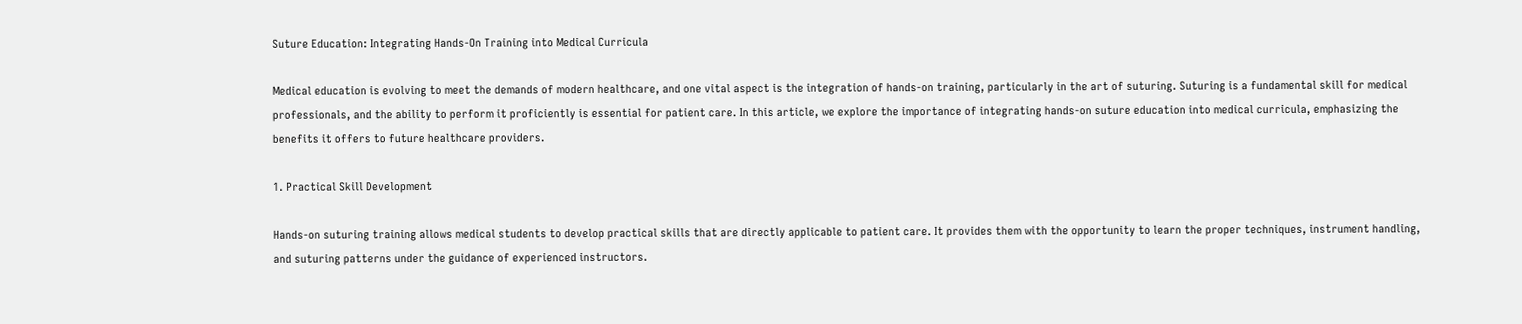Suture Education: Integrating Hands-On Training into Medical Curricula

Medical education is evolving to meet the demands of modern healthcare, and one vital aspect is the integration of hands-on training, particularly in the art of suturing. Suturing is a fundamental skill for medical professionals, and the ability to perform it proficiently is essential for patient care. In this article, we explore the importance of integrating hands-on suture education into medical curricula, emphasizing the benefits it offers to future healthcare providers.

1. Practical Skill Development

Hands-on suturing training allows medical students to develop practical skills that are directly applicable to patient care. It provides them with the opportunity to learn the proper techniques, instrument handling, and suturing patterns under the guidance of experienced instructors.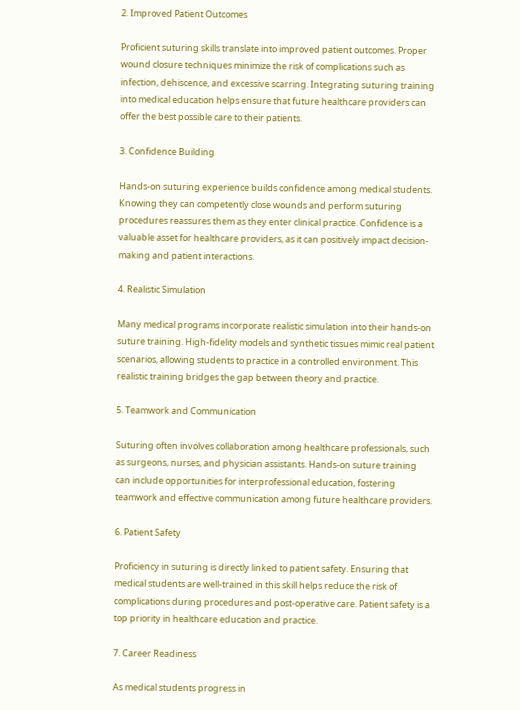2. Improved Patient Outcomes

Proficient suturing skills translate into improved patient outcomes. Proper wound closure techniques minimize the risk of complications such as infection, dehiscence, and excessive scarring. Integrating suturing training into medical education helps ensure that future healthcare providers can offer the best possible care to their patients.

3. Confidence Building

Hands-on suturing experience builds confidence among medical students. Knowing they can competently close wounds and perform suturing procedures reassures them as they enter clinical practice. Confidence is a valuable asset for healthcare providers, as it can positively impact decision-making and patient interactions.

4. Realistic Simulation

Many medical programs incorporate realistic simulation into their hands-on suture training. High-fidelity models and synthetic tissues mimic real patient scenarios, allowing students to practice in a controlled environment. This realistic training bridges the gap between theory and practice.

5. Teamwork and Communication

Suturing often involves collaboration among healthcare professionals, such as surgeons, nurses, and physician assistants. Hands-on suture training can include opportunities for interprofessional education, fostering teamwork and effective communication among future healthcare providers.

6. Patient Safety

Proficiency in suturing is directly linked to patient safety. Ensuring that medical students are well-trained in this skill helps reduce the risk of complications during procedures and post-operative care. Patient safety is a top priority in healthcare education and practice.

7. Career Readiness

As medical students progress in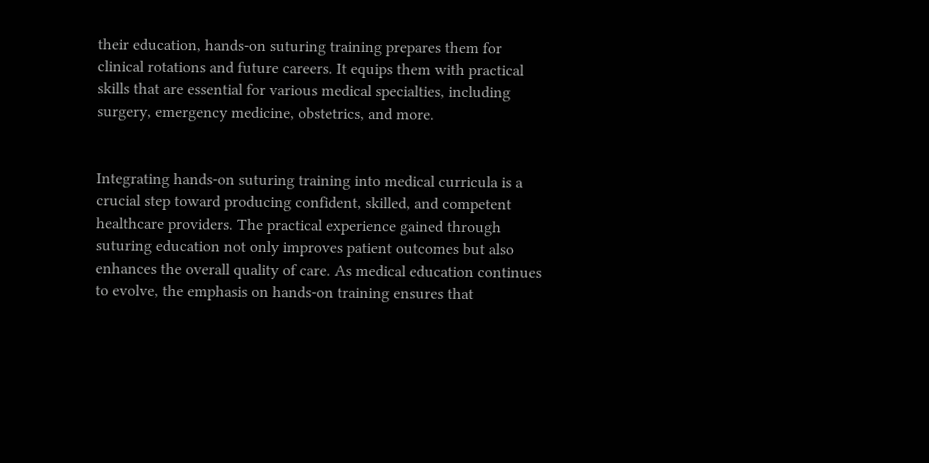their education, hands-on suturing training prepares them for clinical rotations and future careers. It equips them with practical skills that are essential for various medical specialties, including surgery, emergency medicine, obstetrics, and more.


Integrating hands-on suturing training into medical curricula is a crucial step toward producing confident, skilled, and competent healthcare providers. The practical experience gained through suturing education not only improves patient outcomes but also enhances the overall quality of care. As medical education continues to evolve, the emphasis on hands-on training ensures that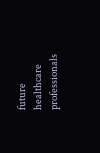future healthcare professionals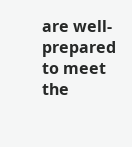are well-prepared to meet the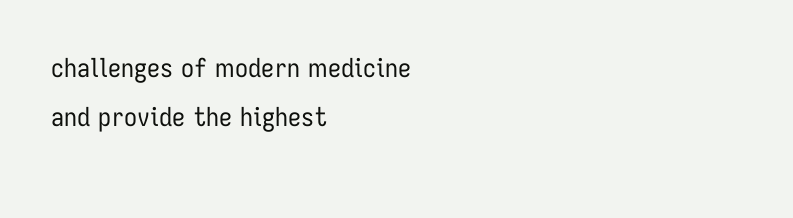challenges of modern medicine and provide the highest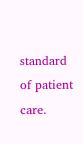standard of patient care.